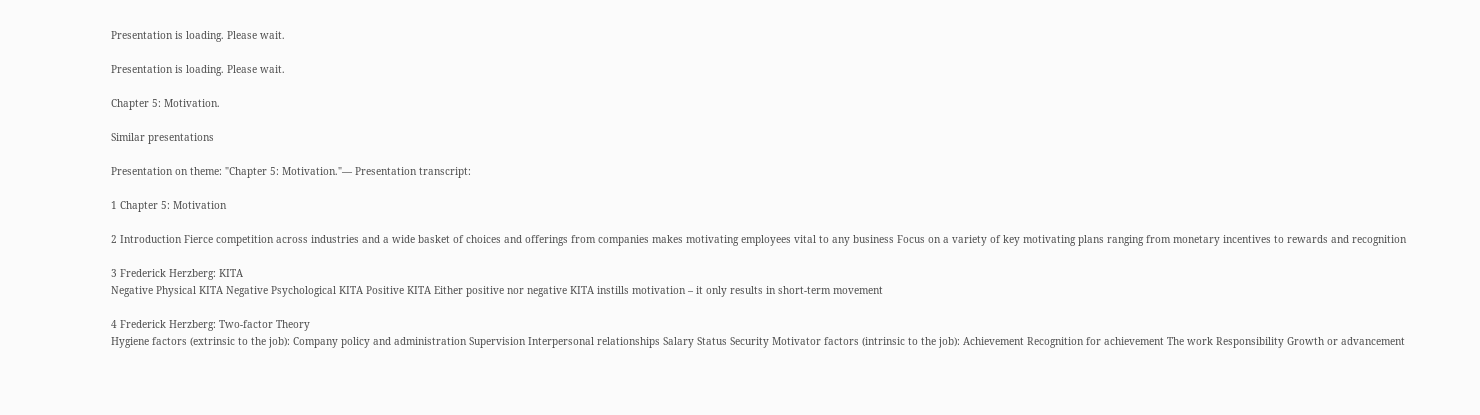Presentation is loading. Please wait.

Presentation is loading. Please wait.

Chapter 5: Motivation.

Similar presentations

Presentation on theme: "Chapter 5: Motivation."— Presentation transcript:

1 Chapter 5: Motivation

2 Introduction Fierce competition across industries and a wide basket of choices and offerings from companies makes motivating employees vital to any business Focus on a variety of key motivating plans ranging from monetary incentives to rewards and recognition

3 Frederick Herzberg: KITA
Negative Physical KITA Negative Psychological KITA Positive KITA Either positive nor negative KITA instills motivation – it only results in short-term movement

4 Frederick Herzberg: Two-factor Theory
Hygiene factors (extrinsic to the job): Company policy and administration Supervision Interpersonal relationships Salary Status Security Motivator factors (intrinsic to the job): Achievement Recognition for achievement The work Responsibility Growth or advancement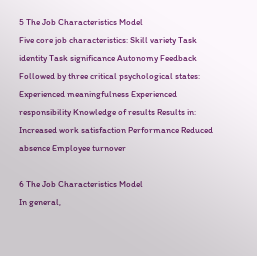5 The Job Characteristics Model
Five core job characteristics: Skill variety Task identity Task significance Autonomy Feedback Followed by three critical psychological states: Experienced meaningfulness Experienced responsibility Knowledge of results Results in: Increased work satisfaction Performance Reduced absence Employee turnover

6 The Job Characteristics Model
In general,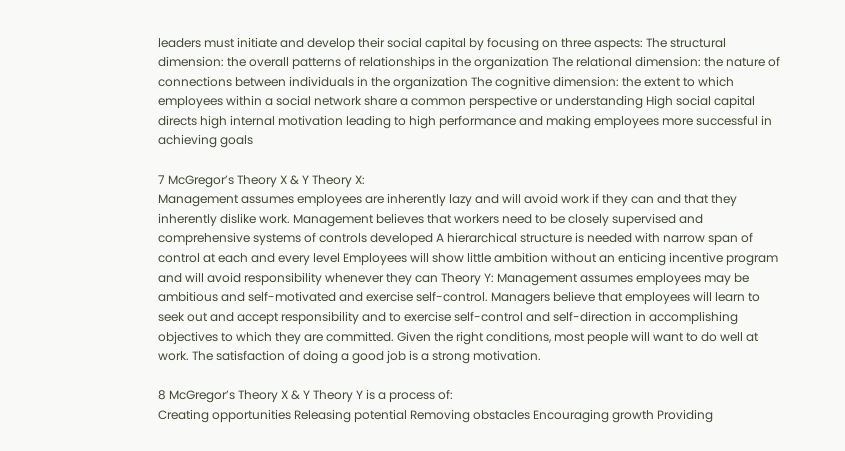leaders must initiate and develop their social capital by focusing on three aspects: The structural dimension: the overall patterns of relationships in the organization The relational dimension: the nature of connections between individuals in the organization The cognitive dimension: the extent to which employees within a social network share a common perspective or understanding High social capital directs high internal motivation leading to high performance and making employees more successful in achieving goals

7 McGregor’s Theory X & Y Theory X:
Management assumes employees are inherently lazy and will avoid work if they can and that they inherently dislike work. Management believes that workers need to be closely supervised and comprehensive systems of controls developed A hierarchical structure is needed with narrow span of control at each and every level Employees will show little ambition without an enticing incentive program and will avoid responsibility whenever they can Theory Y: Management assumes employees may be ambitious and self-motivated and exercise self-control. Managers believe that employees will learn to seek out and accept responsibility and to exercise self-control and self-direction in accomplishing objectives to which they are committed. Given the right conditions, most people will want to do well at work. The satisfaction of doing a good job is a strong motivation.

8 McGregor’s Theory X & Y Theory Y is a process of:
Creating opportunities Releasing potential Removing obstacles Encouraging growth Providing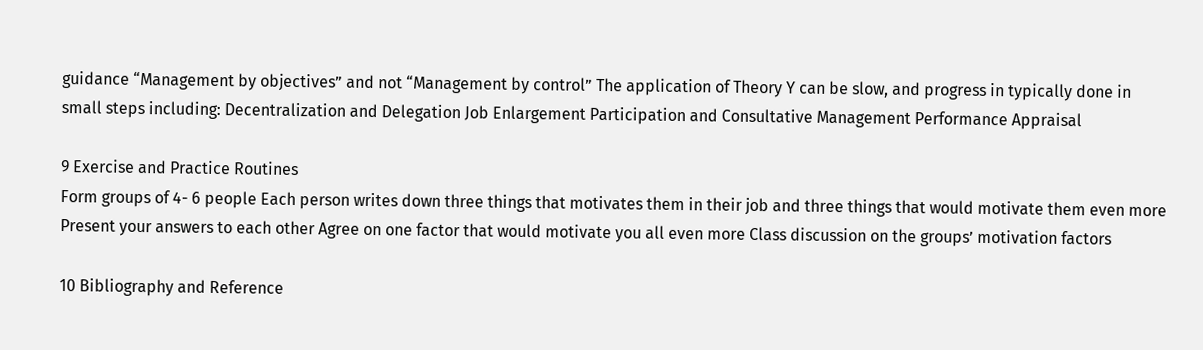guidance “Management by objectives” and not “Management by control” The application of Theory Y can be slow, and progress in typically done in small steps including: Decentralization and Delegation Job Enlargement Participation and Consultative Management Performance Appraisal

9 Exercise and Practice Routines
Form groups of 4- 6 people Each person writes down three things that motivates them in their job and three things that would motivate them even more Present your answers to each other Agree on one factor that would motivate you all even more Class discussion on the groups’ motivation factors

10 Bibliography and Reference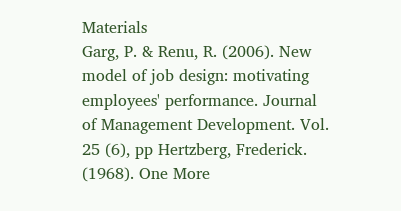Materials
Garg, P. & Renu, R. (2006). New model of job design: motivating employees' performance. Journal of Management Development. Vol. 25 (6), pp Hertzberg, Frederick. (1968). One More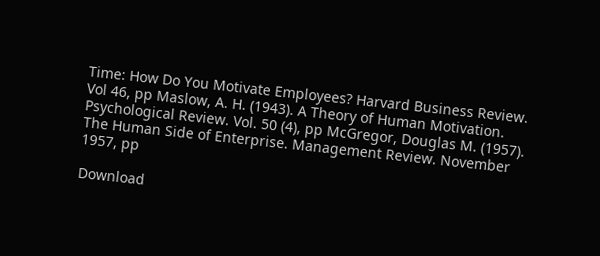Time: How Do You Motivate Employees? Harvard Business Review. Vol 46, pp Maslow, A. H. (1943). A Theory of Human Motivation. Psychological Review. Vol. 50 (4), pp McGregor, Douglas M. (1957). The Human Side of Enterprise. Management Review. November 1957, pp

Download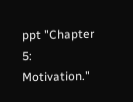ppt "Chapter 5: Motivation."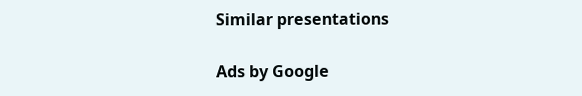Similar presentations

Ads by Google